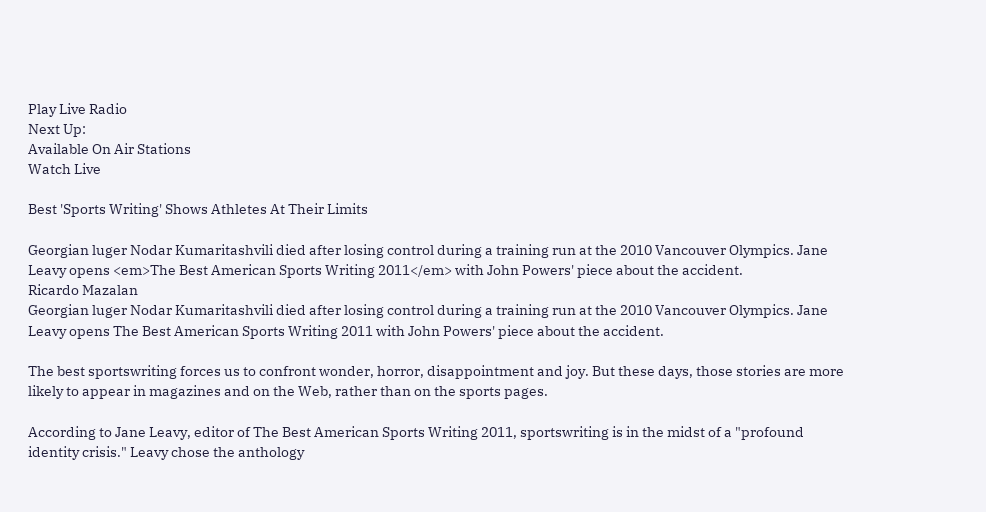Play Live Radio
Next Up:
Available On Air Stations
Watch Live

Best 'Sports Writing' Shows Athletes At Their Limits

Georgian luger Nodar Kumaritashvili died after losing control during a training run at the 2010 Vancouver Olympics. Jane Leavy opens <em>The Best American Sports Writing 2011</em> with John Powers' piece about the accident.
Ricardo Mazalan
Georgian luger Nodar Kumaritashvili died after losing control during a training run at the 2010 Vancouver Olympics. Jane Leavy opens The Best American Sports Writing 2011 with John Powers' piece about the accident.

The best sportswriting forces us to confront wonder, horror, disappointment and joy. But these days, those stories are more likely to appear in magazines and on the Web, rather than on the sports pages.

According to Jane Leavy, editor of The Best American Sports Writing 2011, sportswriting is in the midst of a "profound identity crisis." Leavy chose the anthology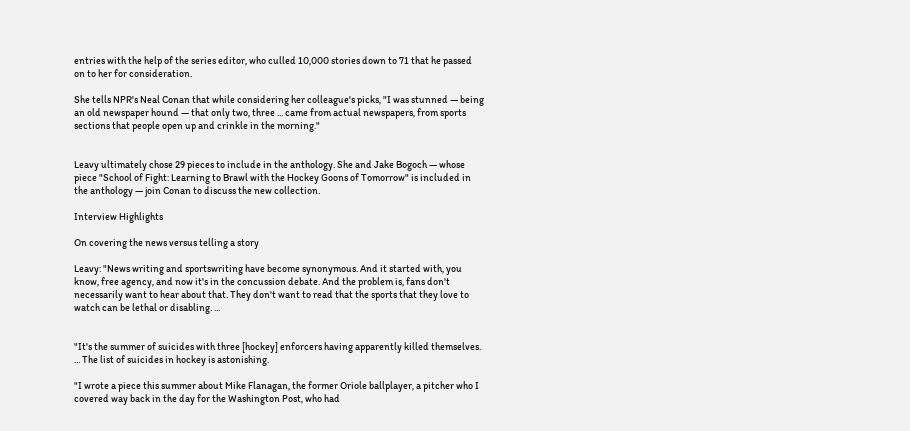entries with the help of the series editor, who culled 10,000 stories down to 71 that he passed on to her for consideration.

She tells NPR's Neal Conan that while considering her colleague's picks, "I was stunned — being an old newspaper hound — that only two, three ... came from actual newspapers, from sports sections that people open up and crinkle in the morning."


Leavy ultimately chose 29 pieces to include in the anthology. She and Jake Bogoch — whose piece "School of Fight: Learning to Brawl with the Hockey Goons of Tomorrow" is included in the anthology — join Conan to discuss the new collection.

Interview Highlights

On covering the news versus telling a story

Leavy: "News writing and sportswriting have become synonymous. And it started with, you know, free agency, and now it's in the concussion debate. And the problem is, fans don't necessarily want to hear about that. They don't want to read that the sports that they love to watch can be lethal or disabling. ...


"It's the summer of suicides with three [hockey] enforcers having apparently killed themselves. ... The list of suicides in hockey is astonishing.

"I wrote a piece this summer about Mike Flanagan, the former Oriole ballplayer, a pitcher who I covered way back in the day for the Washington Post, who had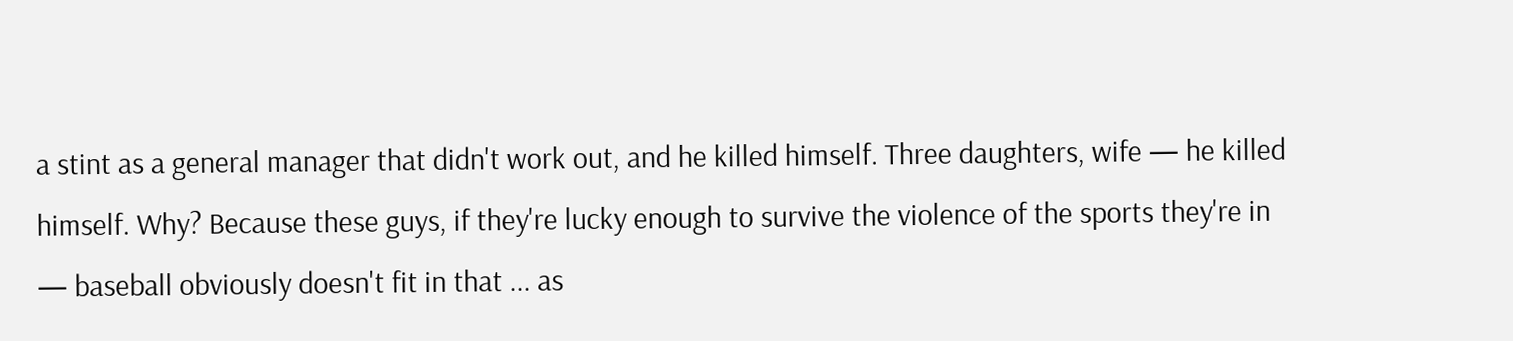a stint as a general manager that didn't work out, and he killed himself. Three daughters, wife — he killed himself. Why? Because these guys, if they're lucky enough to survive the violence of the sports they're in — baseball obviously doesn't fit in that ... as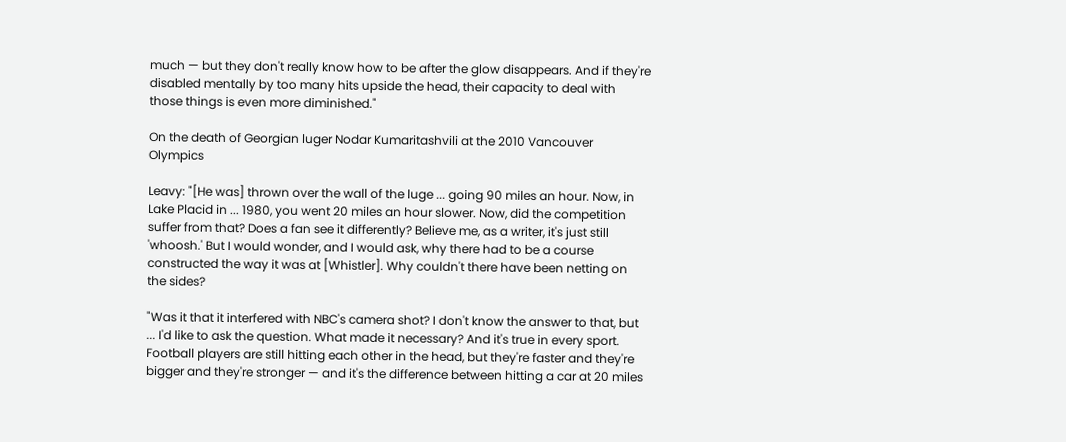much — but they don't really know how to be after the glow disappears. And if they're disabled mentally by too many hits upside the head, their capacity to deal with those things is even more diminished."

On the death of Georgian luger Nodar Kumaritashvili at the 2010 Vancouver Olympics

Leavy: "[He was] thrown over the wall of the luge ... going 90 miles an hour. Now, in Lake Placid in ... 1980, you went 20 miles an hour slower. Now, did the competition suffer from that? Does a fan see it differently? Believe me, as a writer, it's just still 'whoosh.' But I would wonder, and I would ask, why there had to be a course constructed the way it was at [Whistler]. Why couldn't there have been netting on the sides?

"Was it that it interfered with NBC's camera shot? I don't know the answer to that, but ... I'd like to ask the question. What made it necessary? And it's true in every sport. Football players are still hitting each other in the head, but they're faster and they're bigger and they're stronger — and it's the difference between hitting a car at 20 miles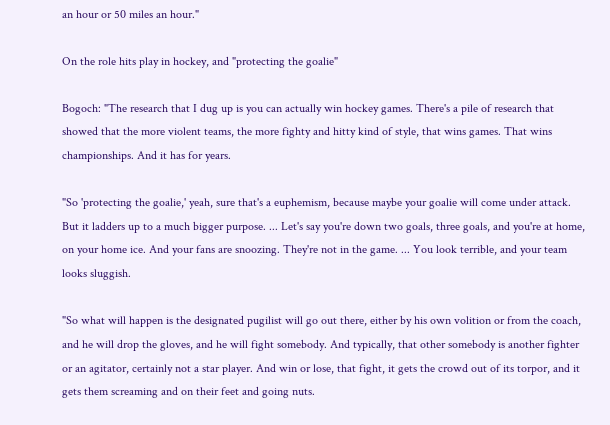an hour or 50 miles an hour."

On the role hits play in hockey, and "protecting the goalie"

Bogoch: "The research that I dug up is you can actually win hockey games. There's a pile of research that showed that the more violent teams, the more fighty and hitty kind of style, that wins games. That wins championships. And it has for years.

"So 'protecting the goalie,' yeah, sure that's a euphemism, because maybe your goalie will come under attack. But it ladders up to a much bigger purpose. ... Let's say you're down two goals, three goals, and you're at home, on your home ice. And your fans are snoozing. They're not in the game. ... You look terrible, and your team looks sluggish.

"So what will happen is the designated pugilist will go out there, either by his own volition or from the coach, and he will drop the gloves, and he will fight somebody. And typically, that other somebody is another fighter or an agitator, certainly not a star player. And win or lose, that fight, it gets the crowd out of its torpor, and it gets them screaming and on their feet and going nuts.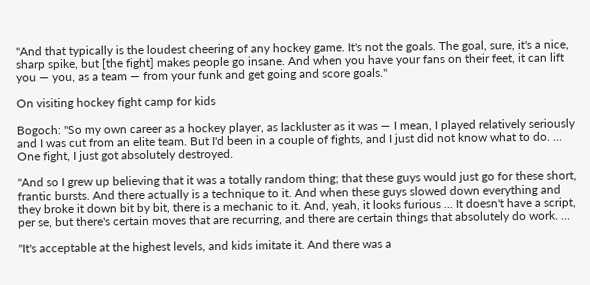"And that typically is the loudest cheering of any hockey game. It's not the goals. The goal, sure, it's a nice, sharp spike, but [the fight] makes people go insane. And when you have your fans on their feet, it can lift you — you, as a team — from your funk and get going and score goals."

On visiting hockey fight camp for kids

Bogoch: "So my own career as a hockey player, as lackluster as it was — I mean, I played relatively seriously and I was cut from an elite team. But I'd been in a couple of fights, and I just did not know what to do. ... One fight, I just got absolutely destroyed.

"And so I grew up believing that it was a totally random thing; that these guys would just go for these short, frantic bursts. And there actually is a technique to it. And when these guys slowed down everything and they broke it down bit by bit, there is a mechanic to it. And, yeah, it looks furious ... It doesn't have a script, per se, but there's certain moves that are recurring, and there are certain things that absolutely do work. ...

"It's acceptable at the highest levels, and kids imitate it. And there was a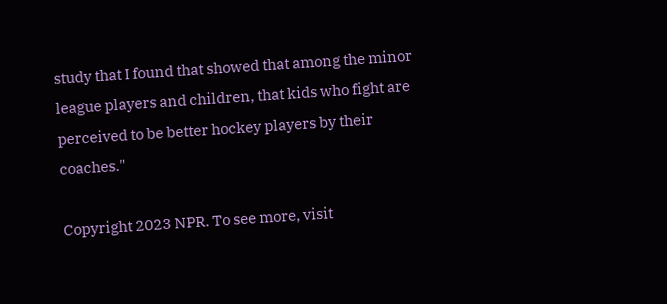study that I found that showed that among the minor league players and children, that kids who fight are perceived to be better hockey players by their coaches."

Copyright 2023 NPR. To see more, visit